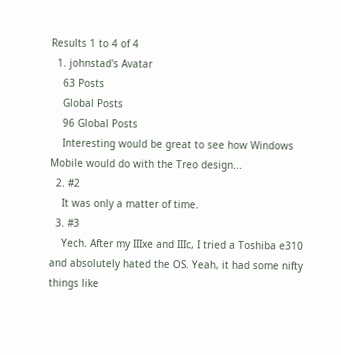Results 1 to 4 of 4
  1. johnstad's Avatar
    63 Posts
    Global Posts
    96 Global Posts
    Interesting would be great to see how Windows Mobile would do with the Treo design...
  2. #2
    It was only a matter of time.
  3. #3
    Yech. After my IIIxe and IIIc, I tried a Toshiba e310 and absolutely hated the OS. Yeah, it had some nifty things like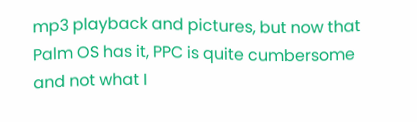mp3 playback and pictures, but now that Palm OS has it, PPC is quite cumbersome and not what I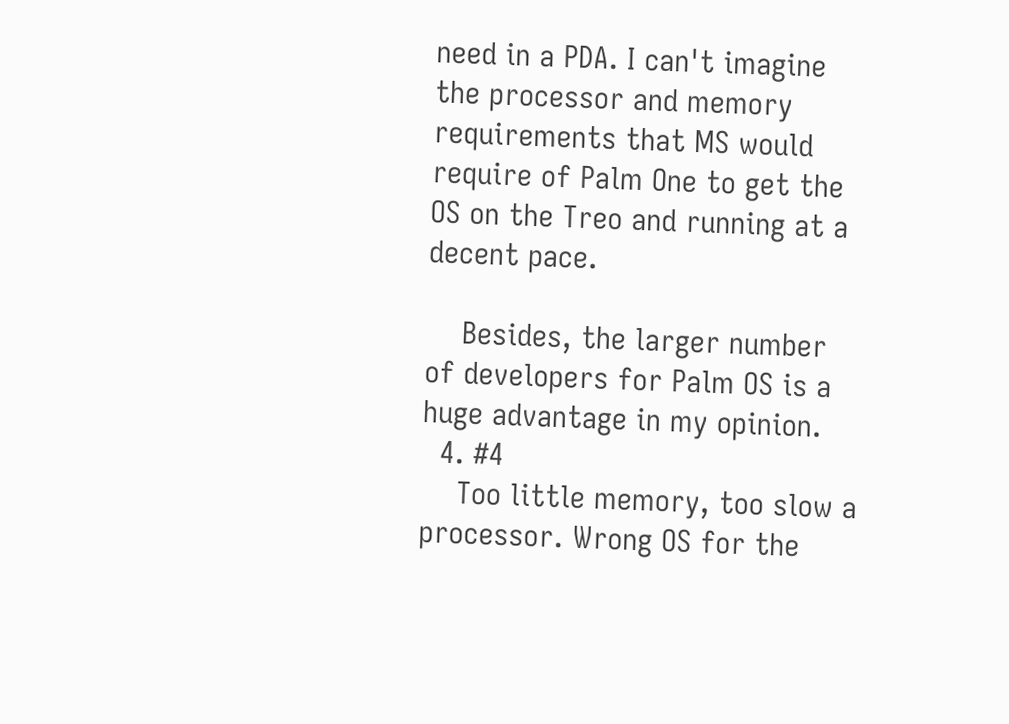need in a PDA. I can't imagine the processor and memory requirements that MS would require of Palm One to get the OS on the Treo and running at a decent pace.

    Besides, the larger number of developers for Palm OS is a huge advantage in my opinion.
  4. #4
    Too little memory, too slow a processor. Wrong OS for the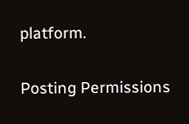platform.

Posting Permissions